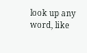look up any word, like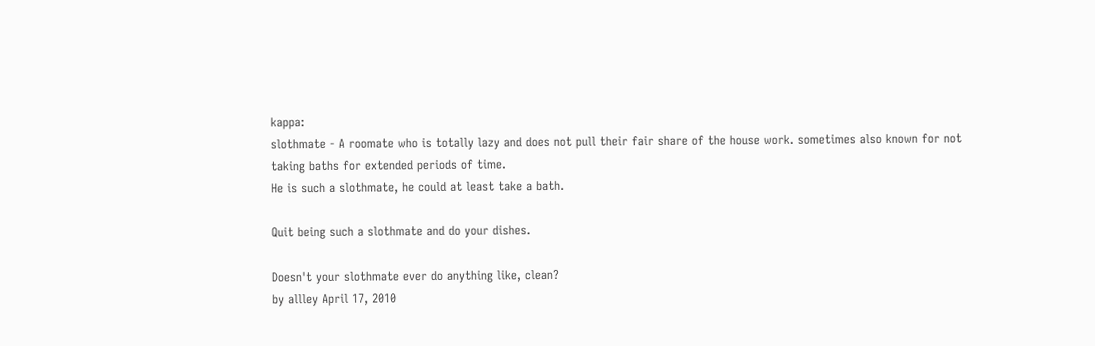kappa:
slothmate - A roomate who is totally lazy and does not pull their fair share of the house work. sometimes also known for not taking baths for extended periods of time.
He is such a slothmate, he could at least take a bath.

Quit being such a slothmate and do your dishes.

Doesn't your slothmate ever do anything like, clean?
by allley April 17, 2010